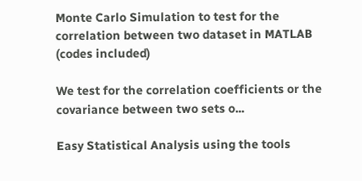Monte Carlo Simulation to test for the correlation between two dataset in MATLAB (codes included)

We test for the correlation coefficients or the covariance between two sets o...

Easy Statistical Analysis using the tools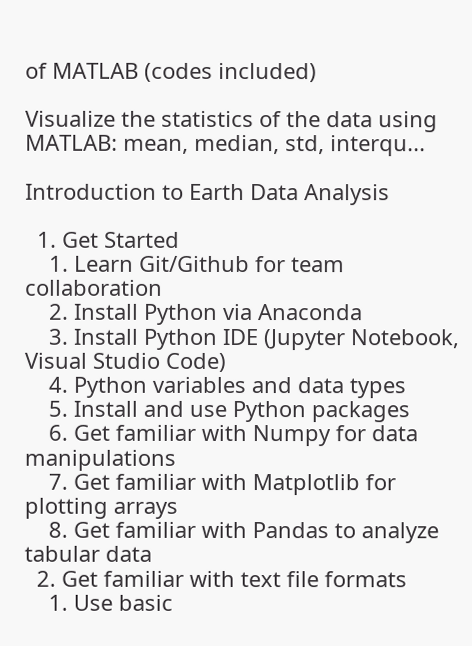of MATLAB (codes included)

Visualize the statistics of the data using MATLAB: mean, median, std, interqu...

Introduction to Earth Data Analysis

  1. Get Started
    1. Learn Git/Github for team collaboration
    2. Install Python via Anaconda
    3. Install Python IDE (Jupyter Notebook, Visual Studio Code)
    4. Python variables and data types
    5. Install and use Python packages
    6. Get familiar with Numpy for data manipulations
    7. Get familiar with Matplotlib for plotting arrays
    8. Get familiar with Pandas to analyze tabular data
  2. Get familiar with text file formats
    1. Use basic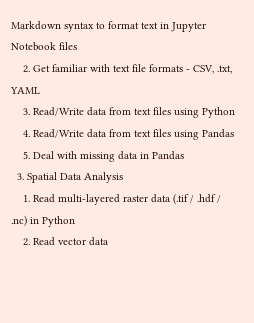Markdown syntax to format text in Jupyter Notebook files
    2. Get familiar with text file formats - CSV, .txt, YAML
    3. Read/Write data from text files using Python
    4. Read/Write data from text files using Pandas
    5. Deal with missing data in Pandas
  3. Spatial Data Analysis
    1. Read multi-layered raster data (.tif / .hdf / .nc) in Python
    2. Read vector data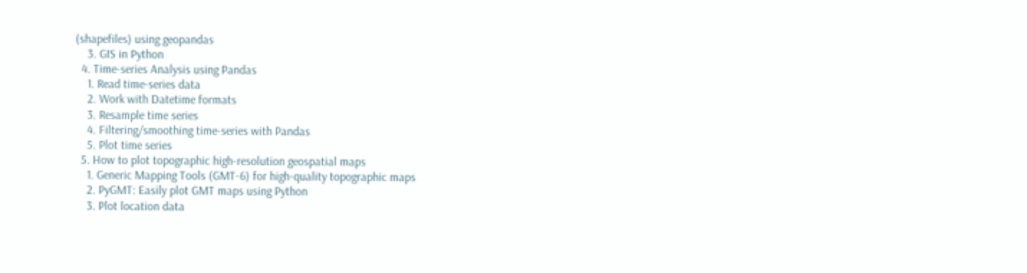(shapefiles) using geopandas
    3. GIS in Python
  4. Time-series Analysis using Pandas
    1. Read time-series data
    2. Work with Datetime formats
    3. Resample time series
    4. Filtering/smoothing time-series with Pandas
    5. Plot time series
  5. How to plot topographic high-resolution geospatial maps
    1. Generic Mapping Tools (GMT-6) for high-quality topographic maps
    2. PyGMT: Easily plot GMT maps using Python
    3. Plot location data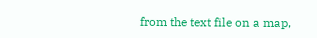from the text file on a map,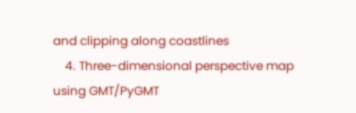and clipping along coastlines
    4. Three-dimensional perspective map using GMT/PyGMT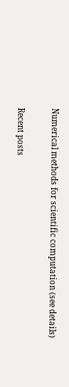Numerical methods for scientific computation (see details)

Recent posts